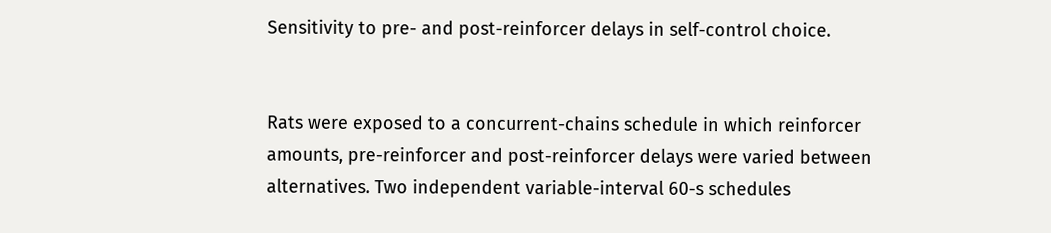Sensitivity to pre- and post-reinforcer delays in self-control choice.


Rats were exposed to a concurrent-chains schedule in which reinforcer amounts, pre-reinforcer and post-reinforcer delays were varied between alternatives. Two independent variable-interval 60-s schedules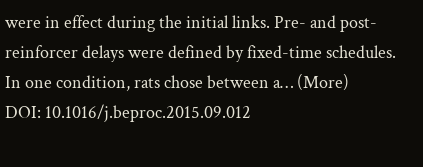were in effect during the initial links. Pre- and post-reinforcer delays were defined by fixed-time schedules. In one condition, rats chose between a… (More)
DOI: 10.1016/j.beproc.2015.09.012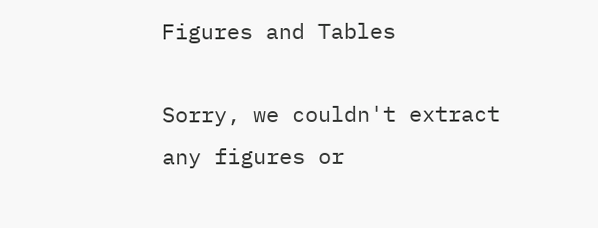Figures and Tables

Sorry, we couldn't extract any figures or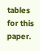tables for this paper.